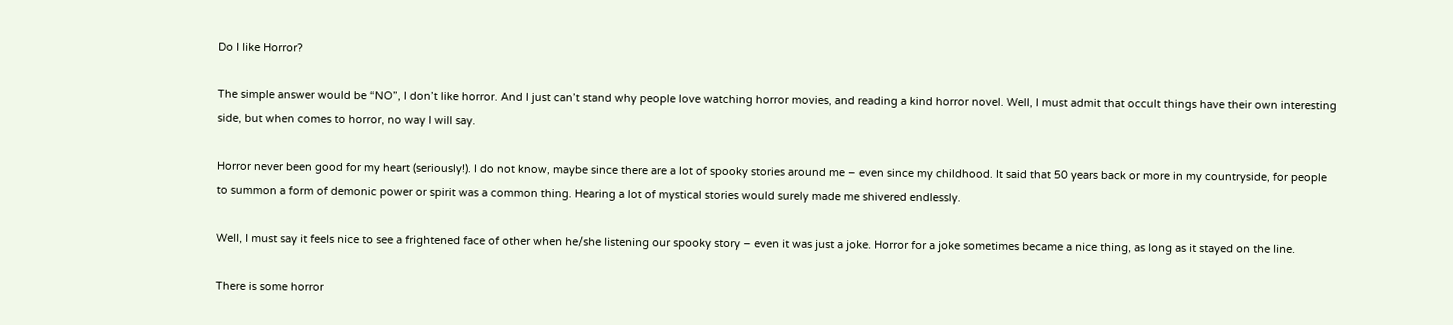Do I like Horror?

The simple answer would be “NO”, I don’t like horror. And I just can’t stand why people love watching horror movies, and reading a kind horror novel. Well, I must admit that occult things have their own interesting side, but when comes to horror, no way I will say.

Horror never been good for my heart (seriously!). I do not know, maybe since there are a lot of spooky stories around me – even since my childhood. It said that 50 years back or more in my countryside, for people to summon a form of demonic power or spirit was a common thing. Hearing a lot of mystical stories would surely made me shivered endlessly.

Well, I must say it feels nice to see a frightened face of other when he/she listening our spooky story – even it was just a joke. Horror for a joke sometimes became a nice thing, as long as it stayed on the line.

There is some horror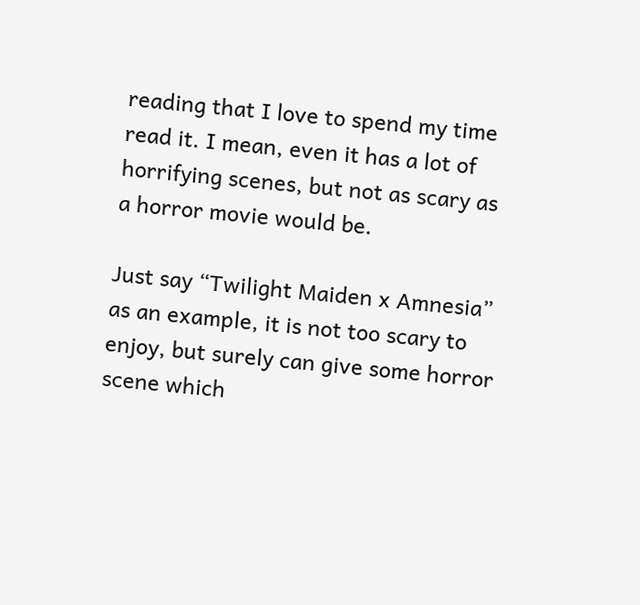reading that I love to spend my time read it. I mean, even it has a lot of horrifying scenes, but not as scary as a horror movie would be.

Just say “Twilight Maiden x Amnesia” as an example, it is not too scary to enjoy, but surely can give some horror scene which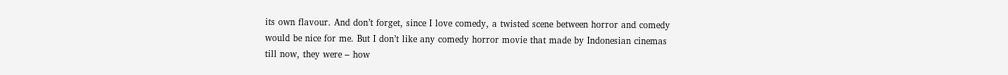its own flavour. And don’t forget, since I love comedy, a twisted scene between horror and comedy would be nice for me. But I don’t like any comedy horror movie that made by Indonesian cinemas till now, they were – how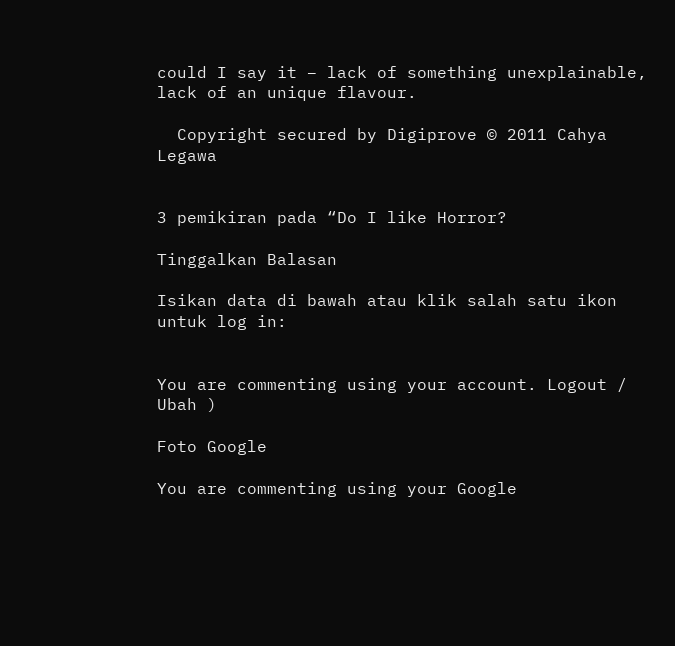could I say it – lack of something unexplainable, lack of an unique flavour.

  Copyright secured by Digiprove © 2011 Cahya Legawa


3 pemikiran pada “Do I like Horror?

Tinggalkan Balasan

Isikan data di bawah atau klik salah satu ikon untuk log in:


You are commenting using your account. Logout /  Ubah )

Foto Google

You are commenting using your Google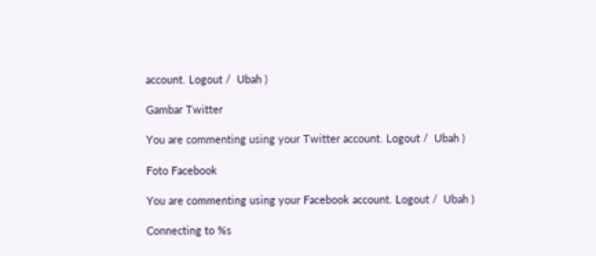account. Logout /  Ubah )

Gambar Twitter

You are commenting using your Twitter account. Logout /  Ubah )

Foto Facebook

You are commenting using your Facebook account. Logout /  Ubah )

Connecting to %s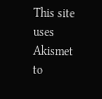This site uses Akismet to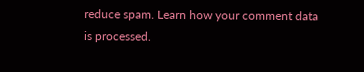reduce spam. Learn how your comment data is processed.